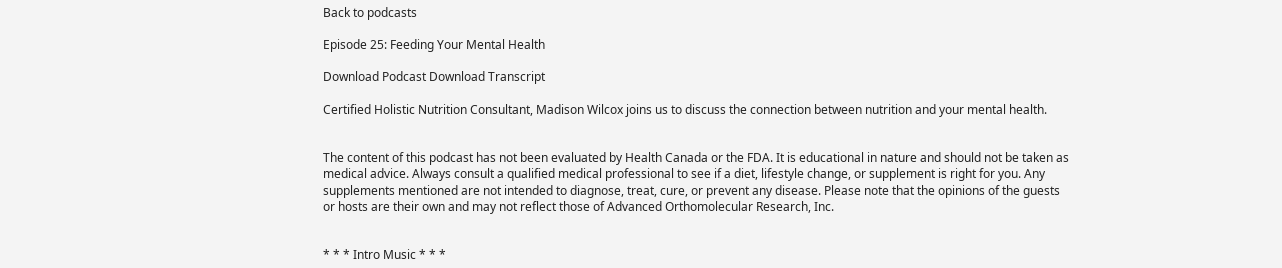Back to podcasts

Episode 25: Feeding Your Mental Health

Download Podcast Download Transcript

Certified Holistic Nutrition Consultant, Madison Wilcox joins us to discuss the connection between nutrition and your mental health.


The content of this podcast has not been evaluated by Health Canada or the FDA. It is educational in nature and should not be taken as medical advice. Always consult a qualified medical professional to see if a diet, lifestyle change, or supplement is right for you. Any supplements mentioned are not intended to diagnose, treat, cure, or prevent any disease. Please note that the opinions of the guests or hosts are their own and may not reflect those of Advanced Orthomolecular Research, Inc.


* * * Intro Music * * *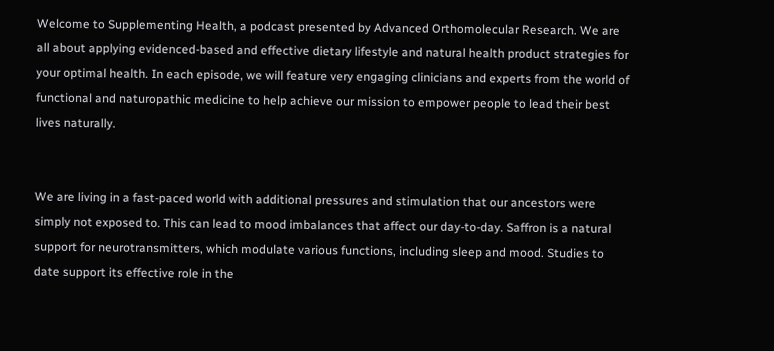Welcome to Supplementing Health, a podcast presented by Advanced Orthomolecular Research. We are all about applying evidenced-based and effective dietary lifestyle and natural health product strategies for your optimal health. In each episode, we will feature very engaging clinicians and experts from the world of functional and naturopathic medicine to help achieve our mission to empower people to lead their best lives naturally.


We are living in a fast-paced world with additional pressures and stimulation that our ancestors were simply not exposed to. This can lead to mood imbalances that affect our day-to-day. Saffron is a natural support for neurotransmitters, which modulate various functions, including sleep and mood. Studies to date support its effective role in the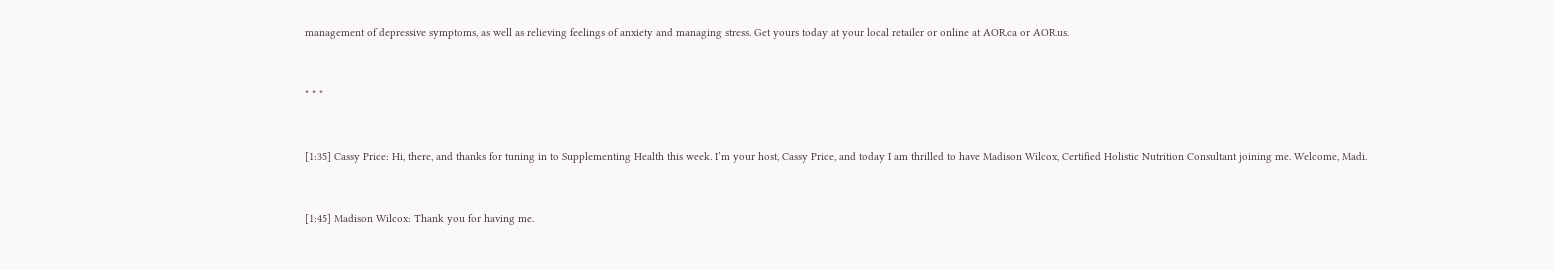management of depressive symptoms, as well as relieving feelings of anxiety and managing stress. Get yours today at your local retailer or online at AOR.ca or AOR.us.


* * *


[1:35] Cassy Price: Hi, there, and thanks for tuning in to Supplementing Health this week. I’m your host, Cassy Price, and today I am thrilled to have Madison Wilcox, Certified Holistic Nutrition Consultant joining me. Welcome, Madi.


[1:45] Madison Wilcox: Thank you for having me.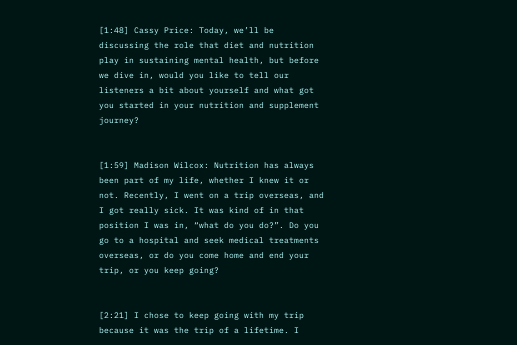[1:48] Cassy Price: Today, we’ll be discussing the role that diet and nutrition play in sustaining mental health, but before we dive in, would you like to tell our listeners a bit about yourself and what got you started in your nutrition and supplement journey?


[1:59] Madison Wilcox: Nutrition has always been part of my life, whether I knew it or not. Recently, I went on a trip overseas, and I got really sick. It was kind of in that position I was in, “what do you do?”. Do you go to a hospital and seek medical treatments overseas, or do you come home and end your trip, or you keep going?


[2:21] I chose to keep going with my trip because it was the trip of a lifetime. I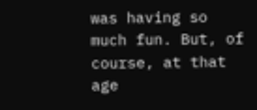was having so much fun. But, of course, at that age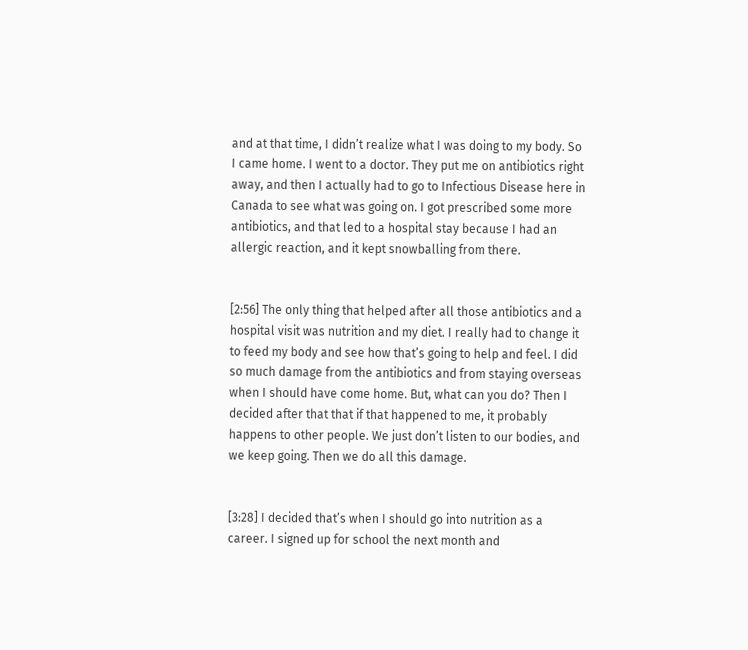and at that time, I didn’t realize what I was doing to my body. So I came home. I went to a doctor. They put me on antibiotics right away, and then I actually had to go to Infectious Disease here in Canada to see what was going on. I got prescribed some more antibiotics, and that led to a hospital stay because I had an allergic reaction, and it kept snowballing from there.


[2:56] The only thing that helped after all those antibiotics and a hospital visit was nutrition and my diet. I really had to change it to feed my body and see how that’s going to help and feel. I did so much damage from the antibiotics and from staying overseas when I should have come home. But, what can you do? Then I decided after that that if that happened to me, it probably happens to other people. We just don’t listen to our bodies, and we keep going. Then we do all this damage.


[3:28] I decided that’s when I should go into nutrition as a career. I signed up for school the next month and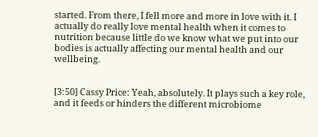started. From there, I fell more and more in love with it. I actually do really love mental health when it comes to nutrition because little do we know what we put into our bodies is actually affecting our mental health and our wellbeing.


[3:50] Cassy Price: Yeah, absolutely. It plays such a key role, and it feeds or hinders the different microbiome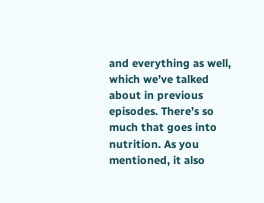and everything as well, which we’ve talked about in previous episodes. There’s so much that goes into nutrition. As you mentioned, it also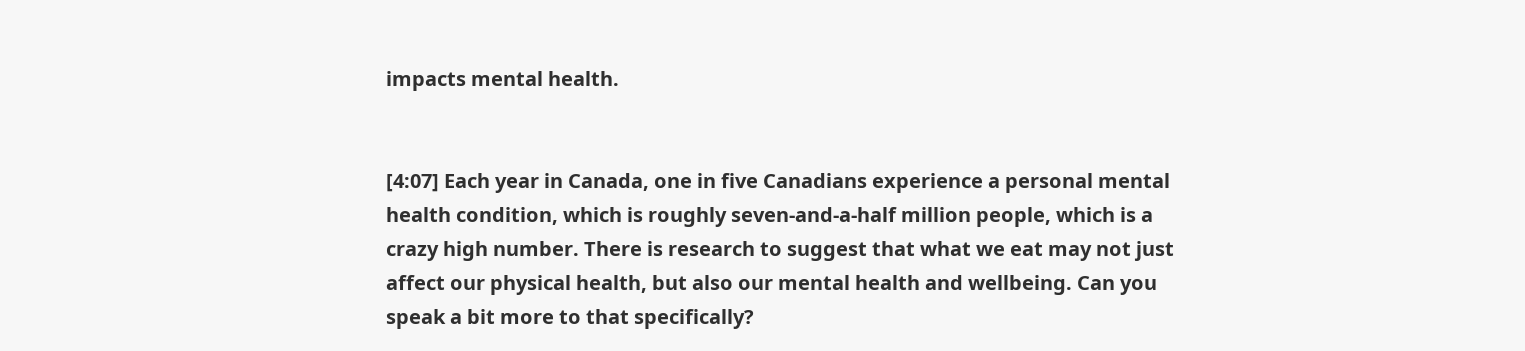impacts mental health.


[4:07] Each year in Canada, one in five Canadians experience a personal mental health condition, which is roughly seven-and-a-half million people, which is a crazy high number. There is research to suggest that what we eat may not just affect our physical health, but also our mental health and wellbeing. Can you speak a bit more to that specifically?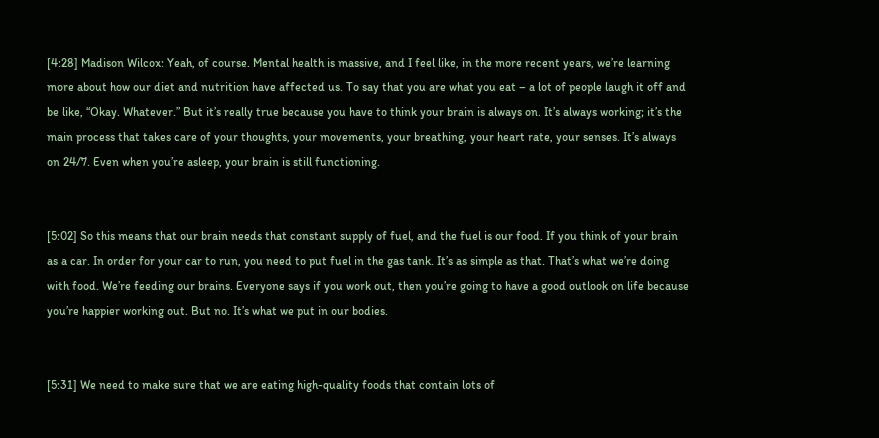[4:28] Madison Wilcox: Yeah, of course. Mental health is massive, and I feel like, in the more recent years, we’re learning more about how our diet and nutrition have affected us. To say that you are what you eat – a lot of people laugh it off and be like, “Okay. Whatever.” But it’s really true because you have to think your brain is always on. It’s always working; it’s the main process that takes care of your thoughts, your movements, your breathing, your heart rate, your senses. It’s always on 24/7. Even when you’re asleep, your brain is still functioning.


[5:02] So this means that our brain needs that constant supply of fuel, and the fuel is our food. If you think of your brain as a car. In order for your car to run, you need to put fuel in the gas tank. It’s as simple as that. That’s what we’re doing with food. We’re feeding our brains. Everyone says if you work out, then you’re going to have a good outlook on life because you’re happier working out. But no. It’s what we put in our bodies.


[5:31] We need to make sure that we are eating high-quality foods that contain lots of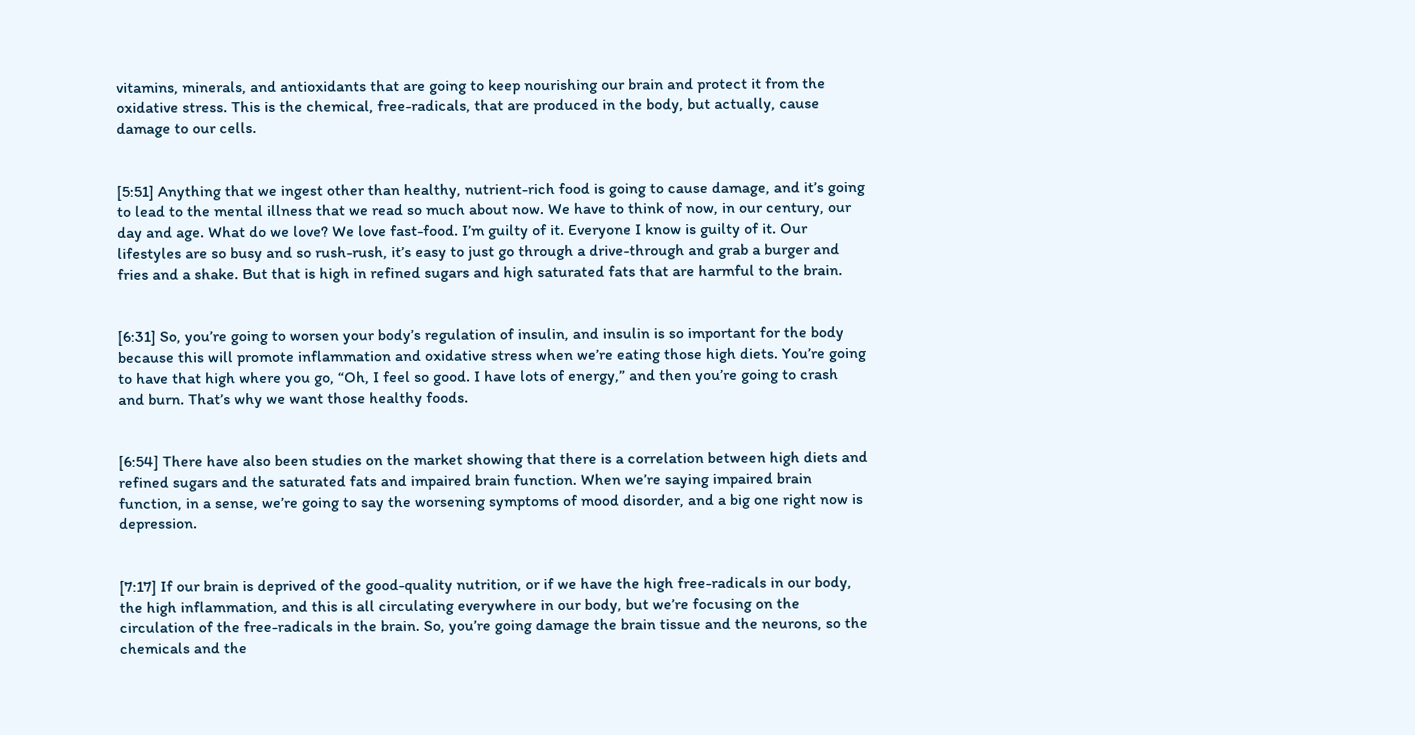vitamins, minerals, and antioxidants that are going to keep nourishing our brain and protect it from the oxidative stress. This is the chemical, free-radicals, that are produced in the body, but actually, cause damage to our cells.


[5:51] Anything that we ingest other than healthy, nutrient-rich food is going to cause damage, and it’s going to lead to the mental illness that we read so much about now. We have to think of now, in our century, our day and age. What do we love? We love fast-food. I’m guilty of it. Everyone I know is guilty of it. Our lifestyles are so busy and so rush-rush, it’s easy to just go through a drive-through and grab a burger and fries and a shake. But that is high in refined sugars and high saturated fats that are harmful to the brain.


[6:31] So, you’re going to worsen your body’s regulation of insulin, and insulin is so important for the body because this will promote inflammation and oxidative stress when we’re eating those high diets. You’re going to have that high where you go, “Oh, I feel so good. I have lots of energy,” and then you’re going to crash and burn. That’s why we want those healthy foods.


[6:54] There have also been studies on the market showing that there is a correlation between high diets and refined sugars and the saturated fats and impaired brain function. When we’re saying impaired brain function, in a sense, we’re going to say the worsening symptoms of mood disorder, and a big one right now is depression.


[7:17] If our brain is deprived of the good-quality nutrition, or if we have the high free-radicals in our body, the high inflammation, and this is all circulating everywhere in our body, but we’re focusing on the circulation of the free-radicals in the brain. So, you’re going damage the brain tissue and the neurons, so the chemicals and the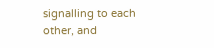signalling to each other, and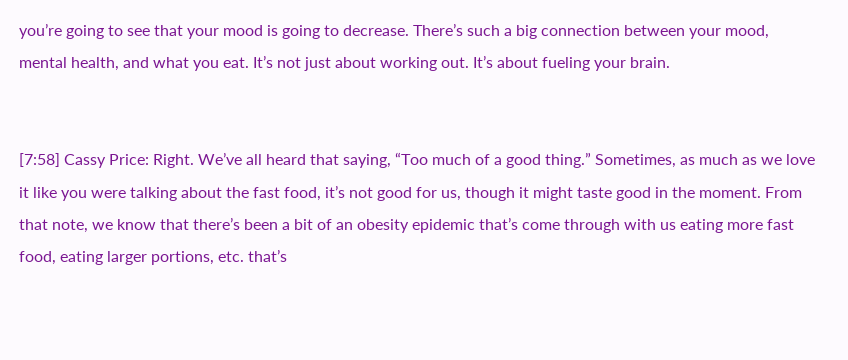you’re going to see that your mood is going to decrease. There’s such a big connection between your mood, mental health, and what you eat. It’s not just about working out. It’s about fueling your brain.


[7:58] Cassy Price: Right. We’ve all heard that saying, “Too much of a good thing.” Sometimes, as much as we love it like you were talking about the fast food, it’s not good for us, though it might taste good in the moment. From that note, we know that there’s been a bit of an obesity epidemic that’s come through with us eating more fast food, eating larger portions, etc. that’s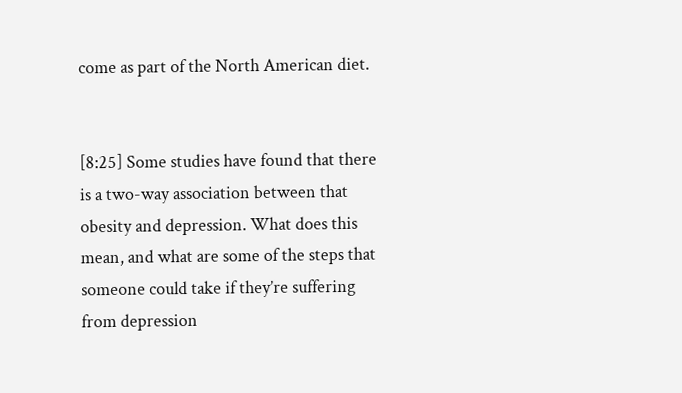come as part of the North American diet.


[8:25] Some studies have found that there is a two-way association between that obesity and depression. What does this mean, and what are some of the steps that someone could take if they’re suffering from depression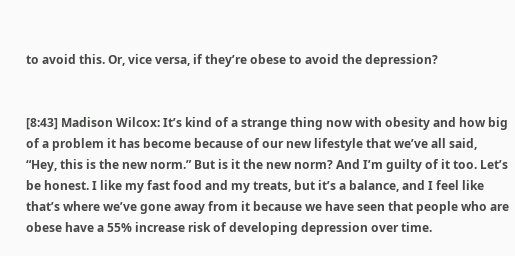to avoid this. Or, vice versa, if they’re obese to avoid the depression?


[8:43] Madison Wilcox: It’s kind of a strange thing now with obesity and how big of a problem it has become because of our new lifestyle that we’ve all said, “Hey, this is the new norm.” But is it the new norm? And I’m guilty of it too. Let’s be honest. I like my fast food and my treats, but it’s a balance, and I feel like that’s where we’ve gone away from it because we have seen that people who are obese have a 55% increase risk of developing depression over time.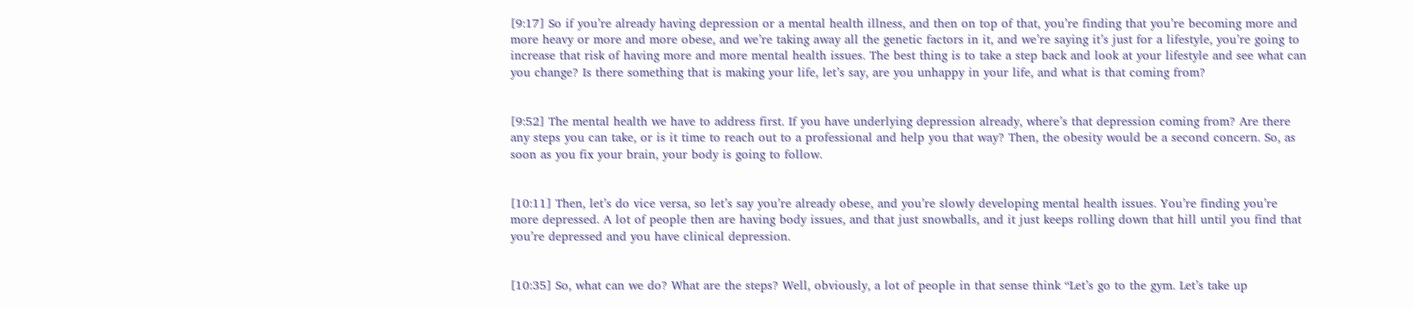[9:17] So if you’re already having depression or a mental health illness, and then on top of that, you’re finding that you’re becoming more and more heavy or more and more obese, and we’re taking away all the genetic factors in it, and we’re saying it’s just for a lifestyle, you’re going to increase that risk of having more and more mental health issues. The best thing is to take a step back and look at your lifestyle and see what can you change? Is there something that is making your life, let’s say, are you unhappy in your life, and what is that coming from?


[9:52] The mental health we have to address first. If you have underlying depression already, where’s that depression coming from? Are there any steps you can take, or is it time to reach out to a professional and help you that way? Then, the obesity would be a second concern. So, as soon as you fix your brain, your body is going to follow.


[10:11] Then, let’s do vice versa, so let’s say you’re already obese, and you’re slowly developing mental health issues. You’re finding you’re more depressed. A lot of people then are having body issues, and that just snowballs, and it just keeps rolling down that hill until you find that you’re depressed and you have clinical depression.


[10:35] So, what can we do? What are the steps? Well, obviously, a lot of people in that sense think “Let’s go to the gym. Let’s take up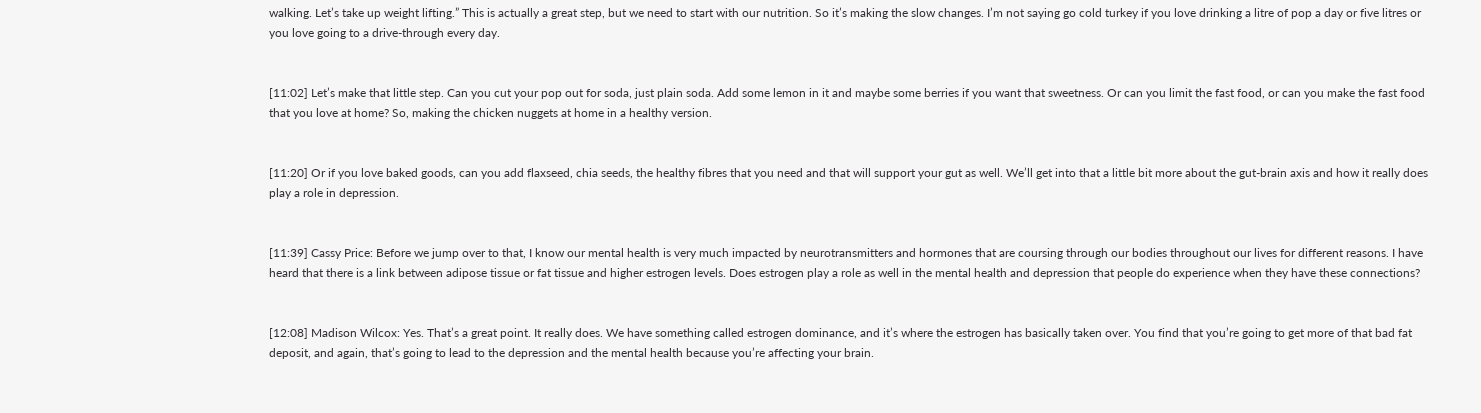walking. Let’s take up weight lifting.” This is actually a great step, but we need to start with our nutrition. So it’s making the slow changes. I’m not saying go cold turkey if you love drinking a litre of pop a day or five litres or you love going to a drive-through every day.


[11:02] Let’s make that little step. Can you cut your pop out for soda, just plain soda. Add some lemon in it and maybe some berries if you want that sweetness. Or can you limit the fast food, or can you make the fast food that you love at home? So, making the chicken nuggets at home in a healthy version.


[11:20] Or if you love baked goods, can you add flaxseed, chia seeds, the healthy fibres that you need and that will support your gut as well. We’ll get into that a little bit more about the gut-brain axis and how it really does play a role in depression.


[11:39] Cassy Price: Before we jump over to that, I know our mental health is very much impacted by neurotransmitters and hormones that are coursing through our bodies throughout our lives for different reasons. I have heard that there is a link between adipose tissue or fat tissue and higher estrogen levels. Does estrogen play a role as well in the mental health and depression that people do experience when they have these connections?


[12:08] Madison Wilcox: Yes. That’s a great point. It really does. We have something called estrogen dominance, and it’s where the estrogen has basically taken over. You find that you’re going to get more of that bad fat deposit, and again, that’s going to lead to the depression and the mental health because you’re affecting your brain.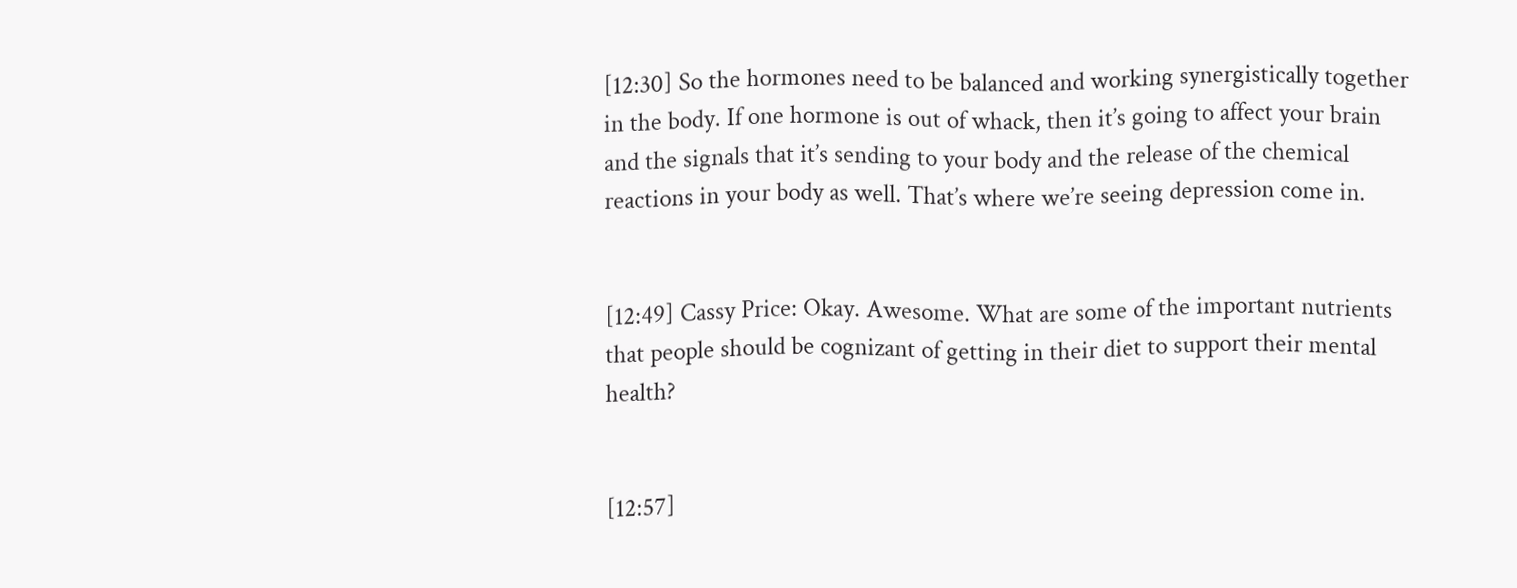[12:30] So the hormones need to be balanced and working synergistically together in the body. If one hormone is out of whack, then it’s going to affect your brain and the signals that it’s sending to your body and the release of the chemical reactions in your body as well. That’s where we’re seeing depression come in.


[12:49] Cassy Price: Okay. Awesome. What are some of the important nutrients that people should be cognizant of getting in their diet to support their mental health?


[12:57]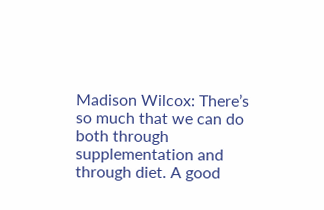Madison Wilcox: There’s so much that we can do both through supplementation and through diet. A good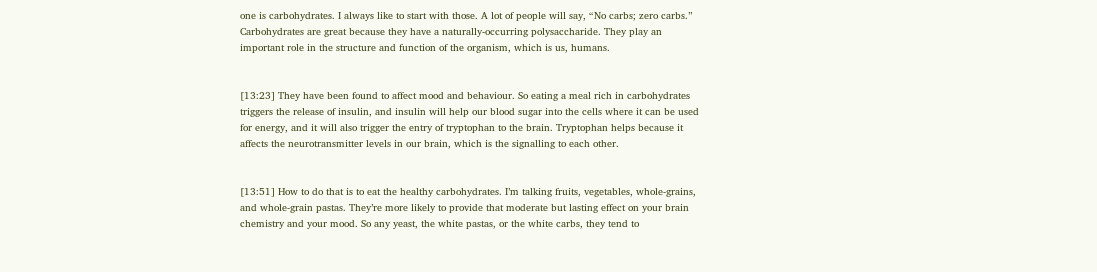one is carbohydrates. I always like to start with those. A lot of people will say, “No carbs; zero carbs.” Carbohydrates are great because they have a naturally-occurring polysaccharide. They play an important role in the structure and function of the organism, which is us, humans.


[13:23] They have been found to affect mood and behaviour. So eating a meal rich in carbohydrates triggers the release of insulin, and insulin will help our blood sugar into the cells where it can be used for energy, and it will also trigger the entry of tryptophan to the brain. Tryptophan helps because it affects the neurotransmitter levels in our brain, which is the signalling to each other.


[13:51] How to do that is to eat the healthy carbohydrates. I’m talking fruits, vegetables, whole-grains, and whole-grain pastas. They’re more likely to provide that moderate but lasting effect on your brain chemistry and your mood. So any yeast, the white pastas, or the white carbs, they tend to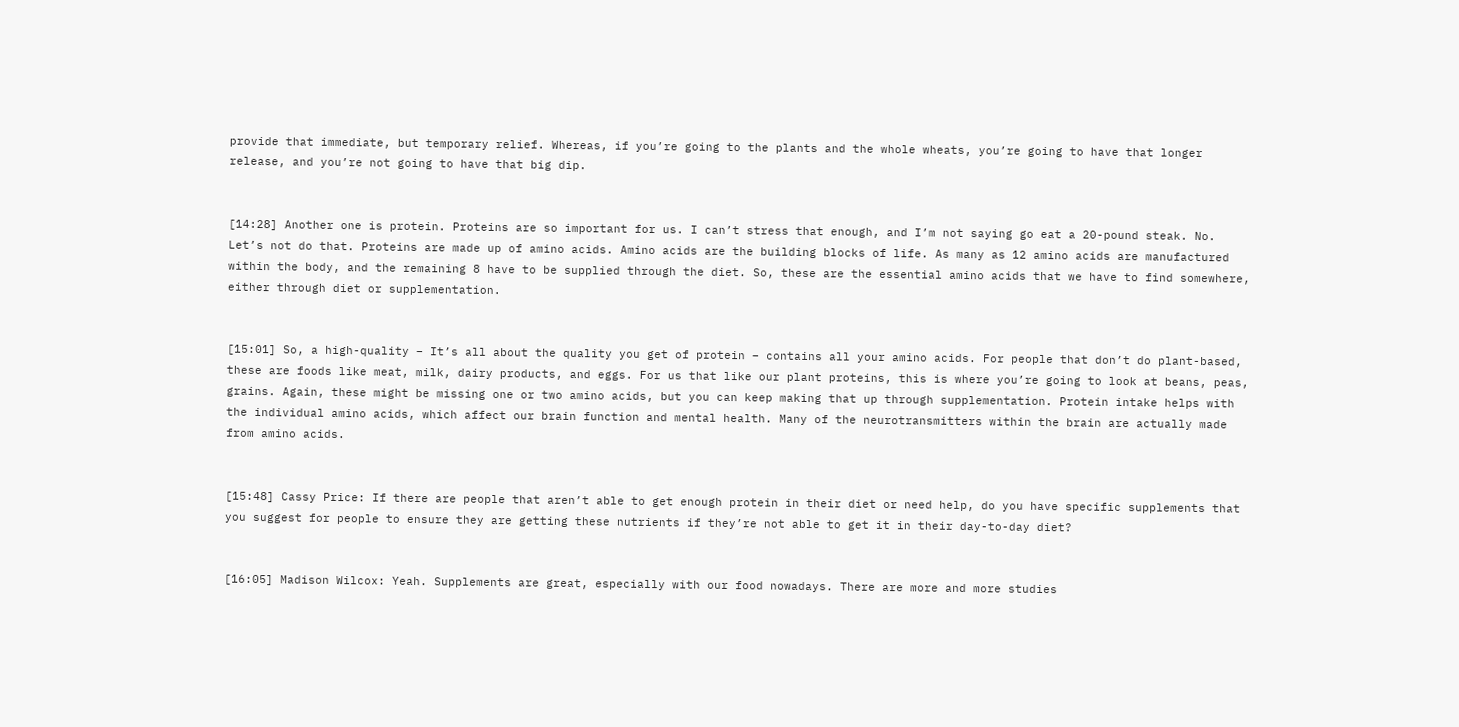provide that immediate, but temporary relief. Whereas, if you’re going to the plants and the whole wheats, you’re going to have that longer release, and you’re not going to have that big dip.


[14:28] Another one is protein. Proteins are so important for us. I can’t stress that enough, and I’m not saying go eat a 20-pound steak. No. Let’s not do that. Proteins are made up of amino acids. Amino acids are the building blocks of life. As many as 12 amino acids are manufactured within the body, and the remaining 8 have to be supplied through the diet. So, these are the essential amino acids that we have to find somewhere, either through diet or supplementation.


[15:01] So, a high-quality – It’s all about the quality you get of protein – contains all your amino acids. For people that don’t do plant-based, these are foods like meat, milk, dairy products, and eggs. For us that like our plant proteins, this is where you’re going to look at beans, peas, grains. Again, these might be missing one or two amino acids, but you can keep making that up through supplementation. Protein intake helps with the individual amino acids, which affect our brain function and mental health. Many of the neurotransmitters within the brain are actually made from amino acids.


[15:48] Cassy Price: If there are people that aren’t able to get enough protein in their diet or need help, do you have specific supplements that you suggest for people to ensure they are getting these nutrients if they’re not able to get it in their day-to-day diet?


[16:05] Madison Wilcox: Yeah. Supplements are great, especially with our food nowadays. There are more and more studies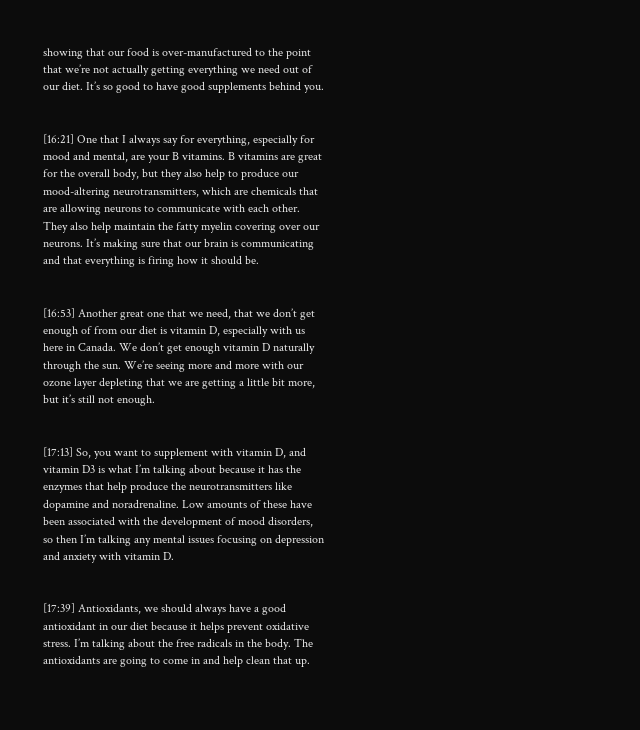showing that our food is over-manufactured to the point that we’re not actually getting everything we need out of our diet. It’s so good to have good supplements behind you.


[16:21] One that I always say for everything, especially for mood and mental, are your B vitamins. B vitamins are great for the overall body, but they also help to produce our mood-altering neurotransmitters, which are chemicals that are allowing neurons to communicate with each other. They also help maintain the fatty myelin covering over our neurons. It’s making sure that our brain is communicating and that everything is firing how it should be.


[16:53] Another great one that we need, that we don’t get enough of from our diet is vitamin D, especially with us here in Canada. We don’t get enough vitamin D naturally through the sun. We’re seeing more and more with our ozone layer depleting that we are getting a little bit more, but it’s still not enough.


[17:13] So, you want to supplement with vitamin D, and vitamin D3 is what I’m talking about because it has the enzymes that help produce the neurotransmitters like dopamine and noradrenaline. Low amounts of these have been associated with the development of mood disorders, so then I’m talking any mental issues focusing on depression and anxiety with vitamin D.


[17:39] Antioxidants, we should always have a good antioxidant in our diet because it helps prevent oxidative stress. I’m talking about the free radicals in the body. The antioxidants are going to come in and help clean that up.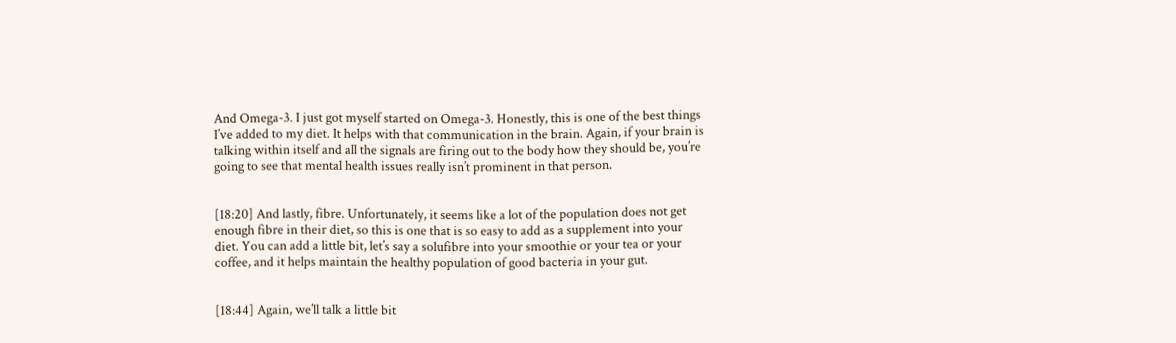And Omega-3. I just got myself started on Omega-3. Honestly, this is one of the best things I’ve added to my diet. It helps with that communication in the brain. Again, if your brain is talking within itself and all the signals are firing out to the body how they should be, you’re going to see that mental health issues really isn’t prominent in that person.


[18:20] And lastly, fibre. Unfortunately, it seems like a lot of the population does not get enough fibre in their diet, so this is one that is so easy to add as a supplement into your diet. You can add a little bit, let’s say a solufibre into your smoothie or your tea or your coffee, and it helps maintain the healthy population of good bacteria in your gut.


[18:44] Again, we’ll talk a little bit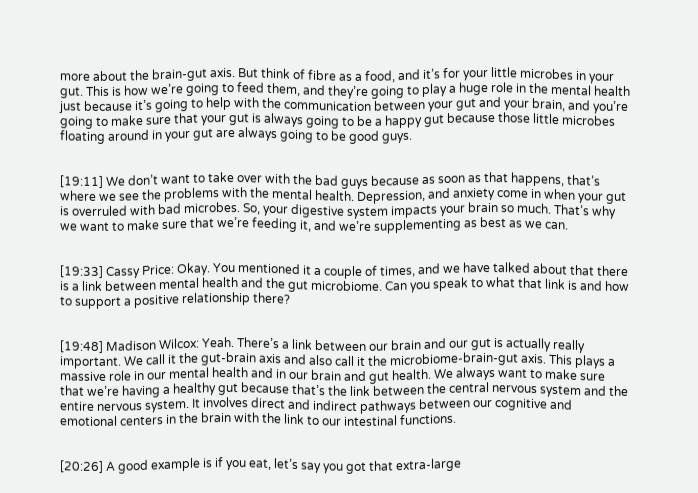more about the brain-gut axis. But think of fibre as a food, and it’s for your little microbes in your gut. This is how we’re going to feed them, and they’re going to play a huge role in the mental health just because it’s going to help with the communication between your gut and your brain, and you’re going to make sure that your gut is always going to be a happy gut because those little microbes floating around in your gut are always going to be good guys.


[19:11] We don’t want to take over with the bad guys because as soon as that happens, that’s where we see the problems with the mental health. Depression, and anxiety come in when your gut is overruled with bad microbes. So, your digestive system impacts your brain so much. That’s why we want to make sure that we’re feeding it, and we’re supplementing as best as we can.


[19:33] Cassy Price: Okay. You mentioned it a couple of times, and we have talked about that there is a link between mental health and the gut microbiome. Can you speak to what that link is and how to support a positive relationship there?


[19:48] Madison Wilcox: Yeah. There’s a link between our brain and our gut is actually really important. We call it the gut-brain axis and also call it the microbiome-brain-gut axis. This plays a massive role in our mental health and in our brain and gut health. We always want to make sure that we’re having a healthy gut because that’s the link between the central nervous system and the entire nervous system. It involves direct and indirect pathways between our cognitive and emotional centers in the brain with the link to our intestinal functions.


[20:26] A good example is if you eat, let’s say you got that extra-large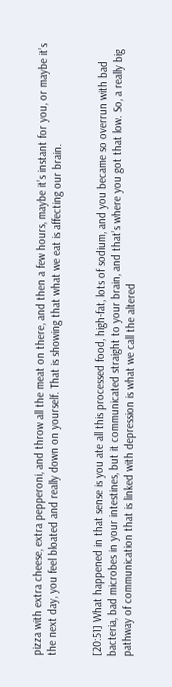pizza with extra cheese, extra pepperoni, and throw all the meat on there, and then a few hours, maybe it’s instant for you, or maybe it’s the next day, you feel bloated and really down on yourself. That is showing that what we eat is affecting our brain.


[20:51] What happened in that sense is you ate all this processed food, high-fat, lots of sodium, and you became so overrun with bad bacteria, bad microbes in your intestines, but it communicated straight to your brain, and that’s where you got that low. So, a really big pathway of communication that is linked with depression is what we call the altered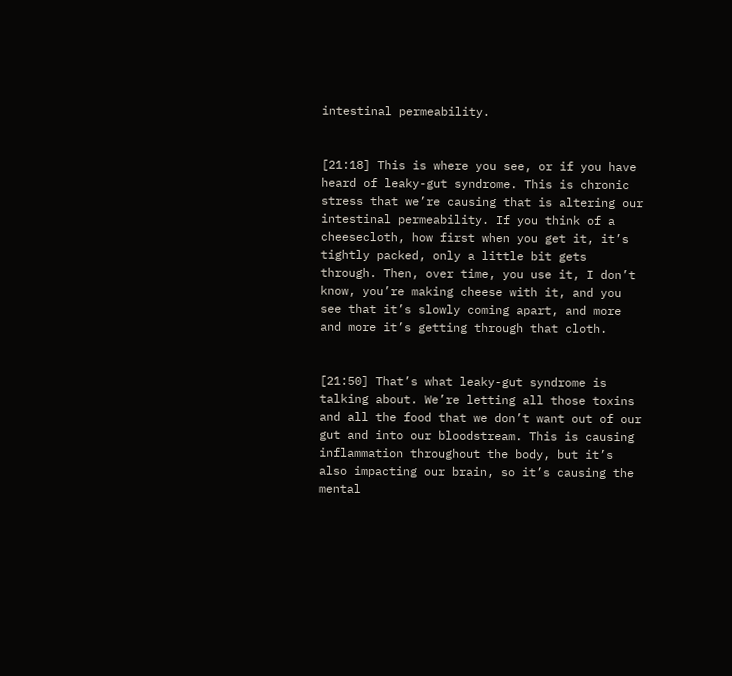intestinal permeability.


[21:18] This is where you see, or if you have heard of leaky-gut syndrome. This is chronic stress that we’re causing that is altering our intestinal permeability. If you think of a cheesecloth, how first when you get it, it’s tightly packed, only a little bit gets through. Then, over time, you use it, I don’t know, you’re making cheese with it, and you see that it’s slowly coming apart, and more and more it’s getting through that cloth.


[21:50] That’s what leaky-gut syndrome is talking about. We’re letting all those toxins and all the food that we don’t want out of our gut and into our bloodstream. This is causing inflammation throughout the body, but it’s also impacting our brain, so it’s causing the mental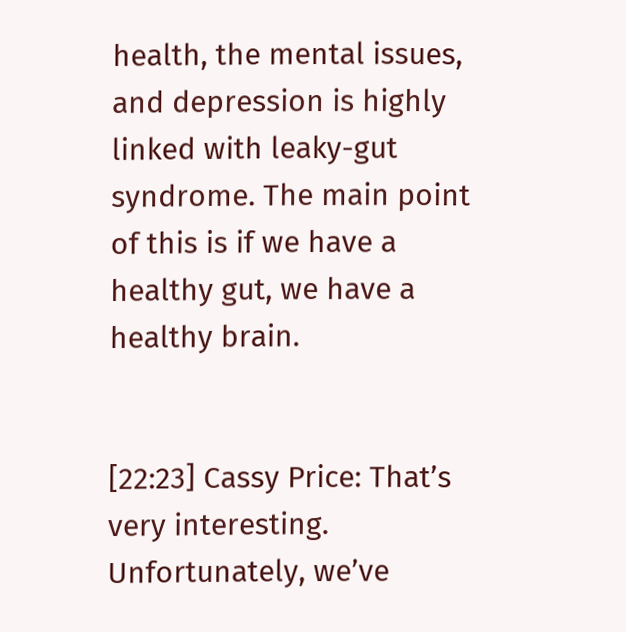health, the mental issues, and depression is highly linked with leaky-gut syndrome. The main point of this is if we have a healthy gut, we have a healthy brain.


[22:23] Cassy Price: That’s very interesting. Unfortunately, we’ve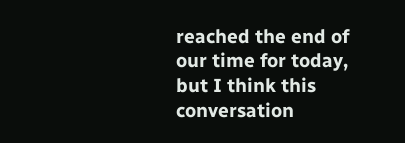reached the end of our time for today, but I think this conversation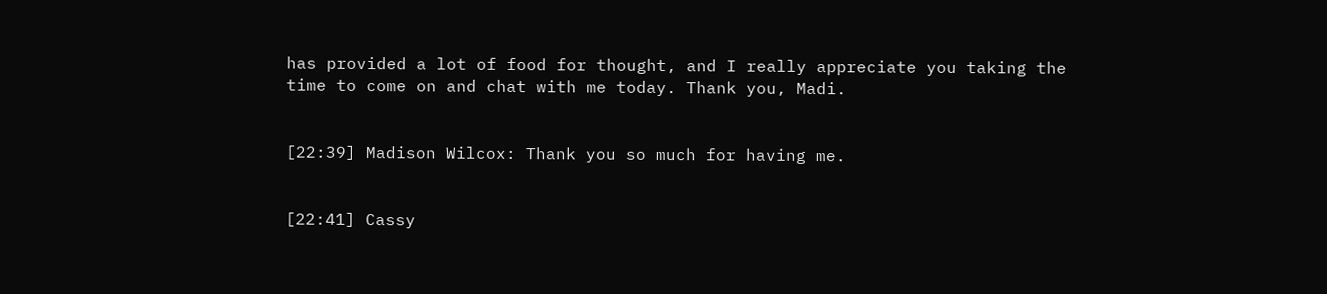has provided a lot of food for thought, and I really appreciate you taking the time to come on and chat with me today. Thank you, Madi.


[22:39] Madison Wilcox: Thank you so much for having me.


[22:41] Cassy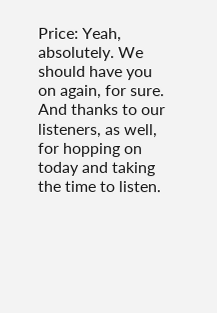Price: Yeah, absolutely. We should have you on again, for sure. And thanks to our listeners, as well, for hopping on today and taking the time to listen.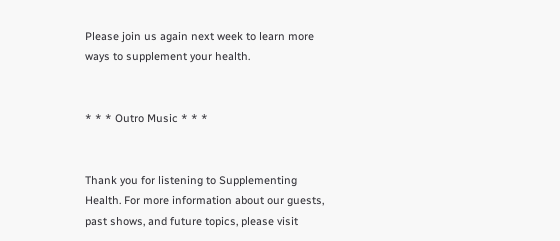Please join us again next week to learn more ways to supplement your health.


* * * Outro Music * * *


Thank you for listening to Supplementing Health. For more information about our guests, past shows, and future topics, please visit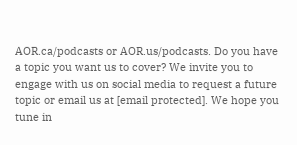AOR.ca/podcasts or AOR.us/podcasts. Do you have a topic you want us to cover? We invite you to engage with us on social media to request a future topic or email us at [email protected]. We hope you tune in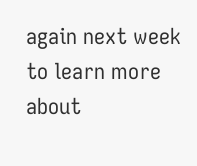again next week to learn more about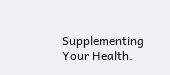Supplementing Your Health.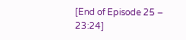[End of Episode 25 – 23:24]